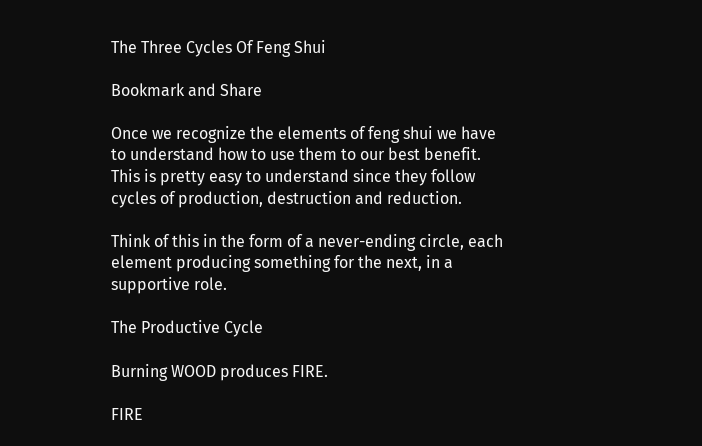The Three Cycles Of Feng Shui

Bookmark and Share

Once we recognize the elements of feng shui we have to understand how to use them to our best benefit. This is pretty easy to understand since they follow cycles of production, destruction and reduction.

Think of this in the form of a never-ending circle, each element producing something for the next, in a supportive role.

The Productive Cycle

Burning WOOD produces FIRE.

FIRE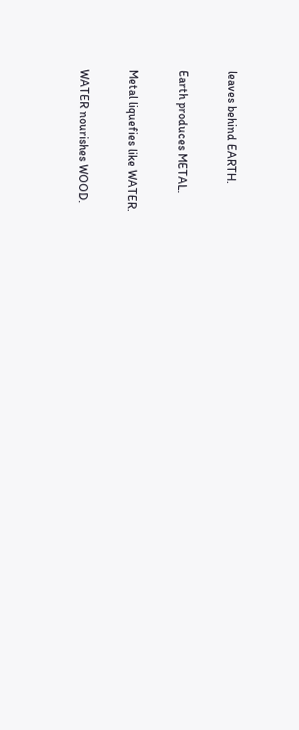leaves behind EARTH.

Earth produces METAL.

Metal liquefies like WATER.

WATER nourishes WOOD.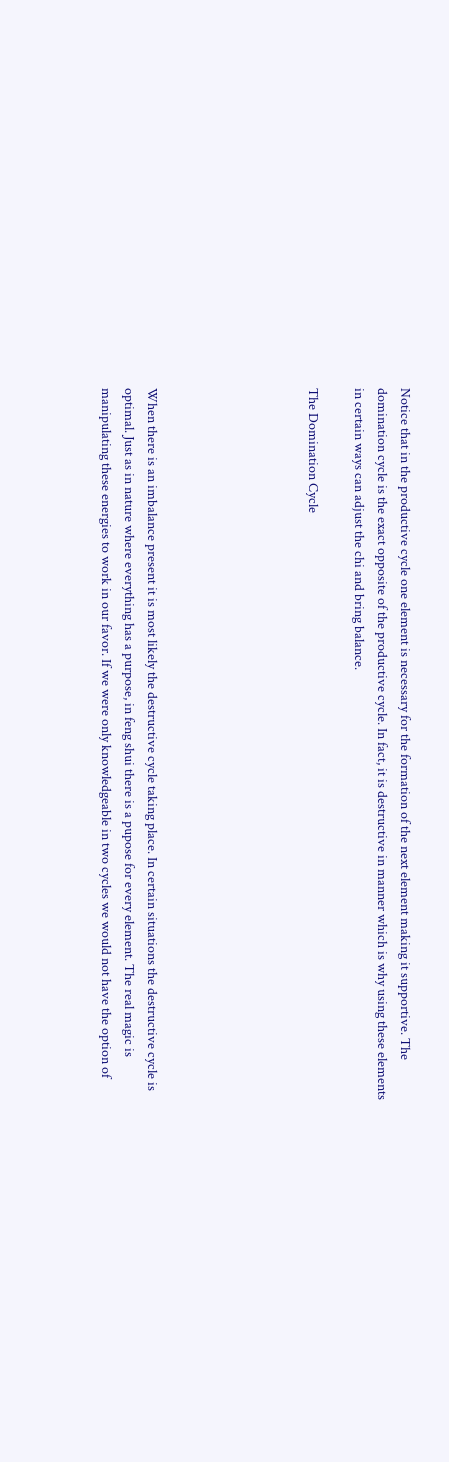Notice that in the productive cycle one element is necessary for the formation of the next element making it supportive. The domination cycle is the exact opposite of the productive cycle. In fact, it is destructive in manner which is why using these elements in certain ways can adjust the chi and bring balance.

The Domination Cycle






When there is an imbalance present it is most likely the destructive cycle taking place. In certain situations the destructive cycle is optimal. Just as in nature where everything has a purpose, in feng shui there is a pupose for every element. The real magic is manipulating these energies to work in our favor. If we were only knowledgeable in two cycles we would not have the option of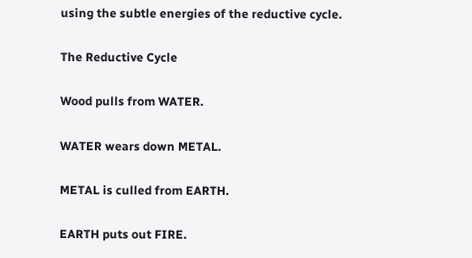using the subtle energies of the reductive cycle.

The Reductive Cycle

Wood pulls from WATER.

WATER wears down METAL.

METAL is culled from EARTH.

EARTH puts out FIRE.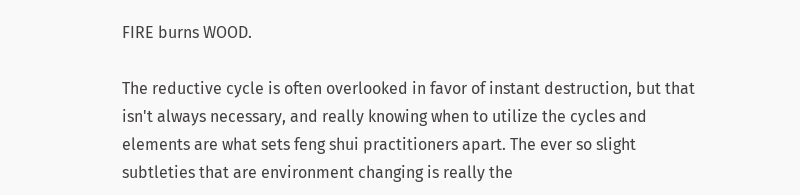FIRE burns WOOD.

The reductive cycle is often overlooked in favor of instant destruction, but that isn't always necessary, and really knowing when to utilize the cycles and elements are what sets feng shui practitioners apart. The ever so slight subtleties that are environment changing is really the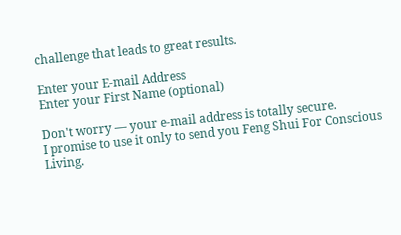challenge that leads to great results.

Enter your E-mail Address
Enter your First Name (optional)

Don't worry — your e-mail address is totally secure.
I promise to use it only to send you Feng Shui For Conscious Living.